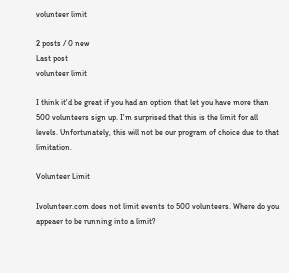volunteer limit

2 posts / 0 new
Last post
volunteer limit

I think it'd be great if you had an option that let you have more than 500 volunteers sign up. I'm surprised that this is the limit for all levels. Unfortunately, this will not be our program of choice due to that limitation.

Volunteer Limit

Ivolunteer.com does not limit events to 500 volunteers. Where do you appeaer to be running into a limit?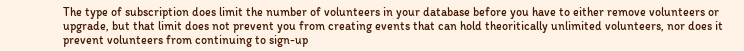The type of subscription does limit the number of volunteers in your database before you have to either remove volunteers or upgrade, but that limit does not prevent you from creating events that can hold theoritically unlimited volunteers, nor does it prevent volunteers from continuing to sign-up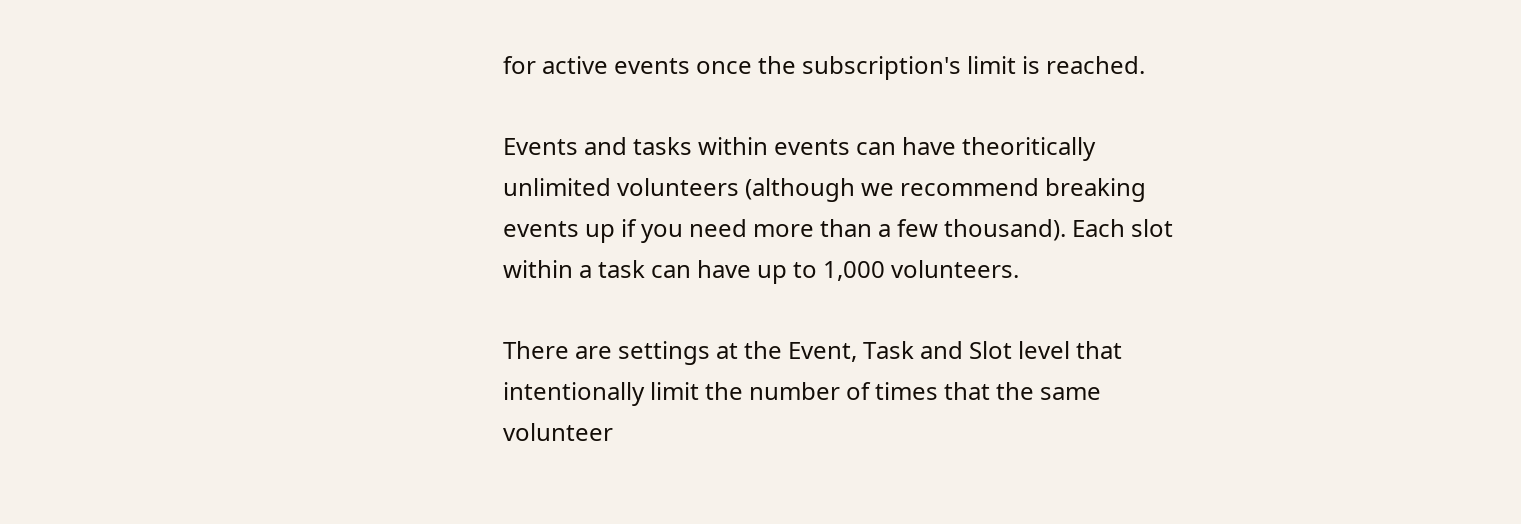for active events once the subscription's limit is reached.

Events and tasks within events can have theoritically unlimited volunteers (although we recommend breaking events up if you need more than a few thousand). Each slot within a task can have up to 1,000 volunteers.

There are settings at the Event, Task and Slot level that intentionally limit the number of times that the same volunteer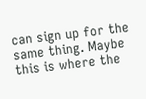can sign up for the same thing. Maybe this is where the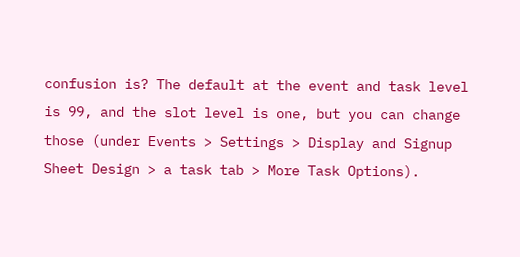confusion is? The default at the event and task level is 99, and the slot level is one, but you can change those (under Events > Settings > Display and Signup Sheet Design > a task tab > More Task Options).